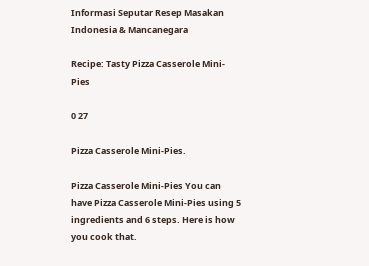Informasi Seputar Resep Masakan Indonesia & Mancanegara

Recipe: Tasty Pizza Casserole Mini-Pies

0 27

Pizza Casserole Mini-Pies.

Pizza Casserole Mini-Pies You can have Pizza Casserole Mini-Pies using 5 ingredients and 6 steps. Here is how you cook that.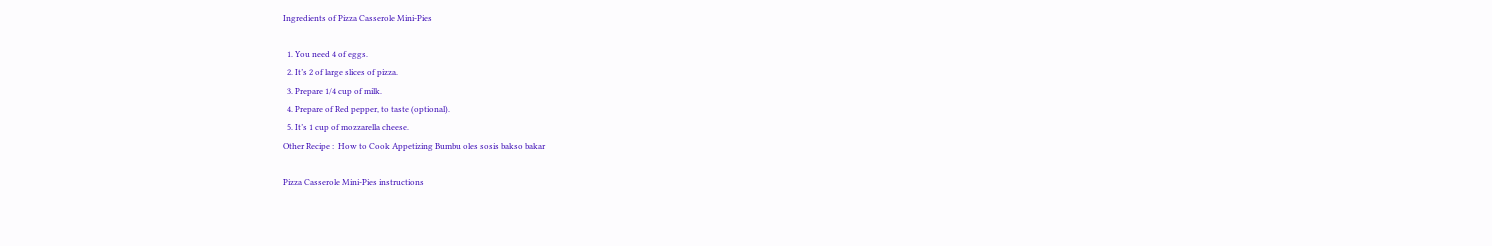Ingredients of Pizza Casserole Mini-Pies

  1. You need 4 of eggs.
  2. It’s 2 of large slices of pizza.
  3. Prepare 1/4 cup of milk.
  4. Prepare of Red pepper, to taste (optional).
  5. It’s 1 cup of mozzarella cheese.
Other Recipe :  How to Cook Appetizing Bumbu oles sosis bakso bakar

Pizza Casserole Mini-Pies instructions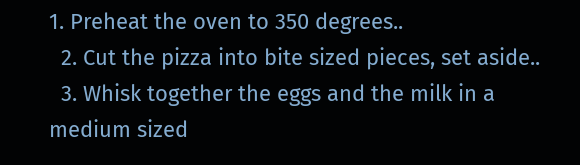1. Preheat the oven to 350 degrees..
  2. Cut the pizza into bite sized pieces, set aside..
  3. Whisk together the eggs and the milk in a medium sized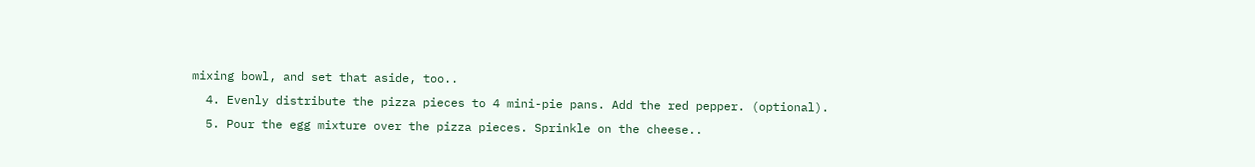mixing bowl, and set that aside, too..
  4. Evenly distribute the pizza pieces to 4 mini-pie pans. Add the red pepper. (optional).
  5. Pour the egg mixture over the pizza pieces. Sprinkle on the cheese..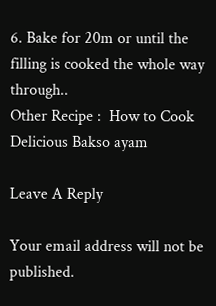6. Bake for 20m or until the filling is cooked the whole way through..
Other Recipe :  How to Cook Delicious Bakso ayam

Leave A Reply

Your email address will not be published.